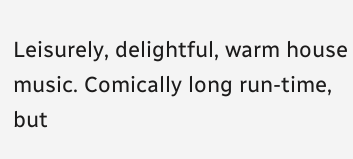Leisurely, delightful, warm house music. Comically long run-time, but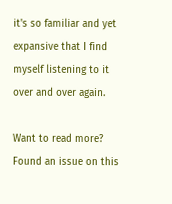it's so familiar and yet expansive that I find myself listening to it over and over again.

Want to read more?
Found an issue on this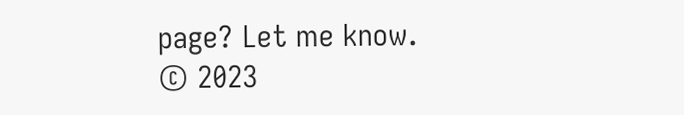page? Let me know.
© 2023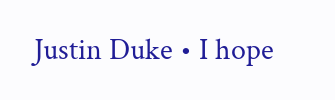Justin Duke • I hope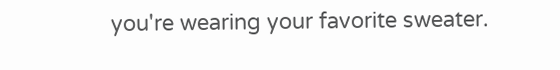you're wearing your favorite sweater.